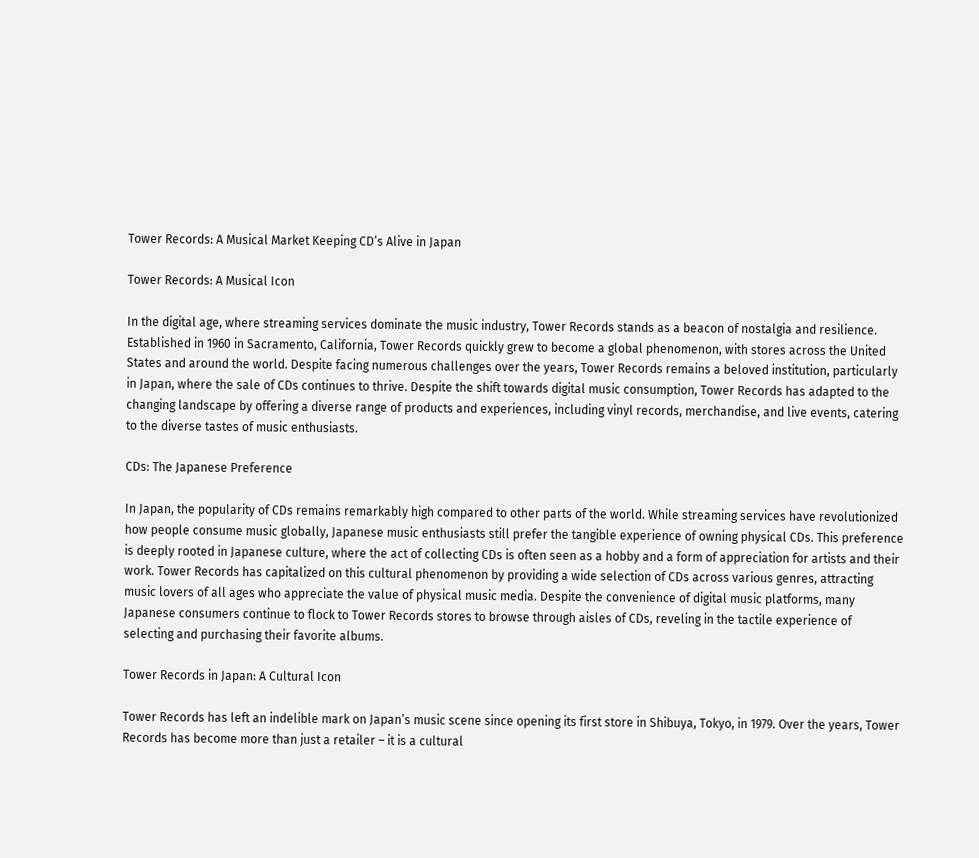Tower Records: A Musical Market Keeping CD’s Alive in Japan

Tower Records: A Musical Icon

In the digital age, where streaming services dominate the music industry, Tower Records stands as a beacon of nostalgia and resilience. Established in 1960 in Sacramento, California, Tower Records quickly grew to become a global phenomenon, with stores across the United States and around the world. Despite facing numerous challenges over the years, Tower Records remains a beloved institution, particularly in Japan, where the sale of CDs continues to thrive. Despite the shift towards digital music consumption, Tower Records has adapted to the changing landscape by offering a diverse range of products and experiences, including vinyl records, merchandise, and live events, catering to the diverse tastes of music enthusiasts.

CDs: The Japanese Preference

In Japan, the popularity of CDs remains remarkably high compared to other parts of the world. While streaming services have revolutionized how people consume music globally, Japanese music enthusiasts still prefer the tangible experience of owning physical CDs. This preference is deeply rooted in Japanese culture, where the act of collecting CDs is often seen as a hobby and a form of appreciation for artists and their work. Tower Records has capitalized on this cultural phenomenon by providing a wide selection of CDs across various genres, attracting music lovers of all ages who appreciate the value of physical music media. Despite the convenience of digital music platforms, many Japanese consumers continue to flock to Tower Records stores to browse through aisles of CDs, reveling in the tactile experience of selecting and purchasing their favorite albums.

Tower Records in Japan: A Cultural Icon

Tower Records has left an indelible mark on Japan’s music scene since opening its first store in Shibuya, Tokyo, in 1979. Over the years, Tower Records has become more than just a retailer – it is a cultural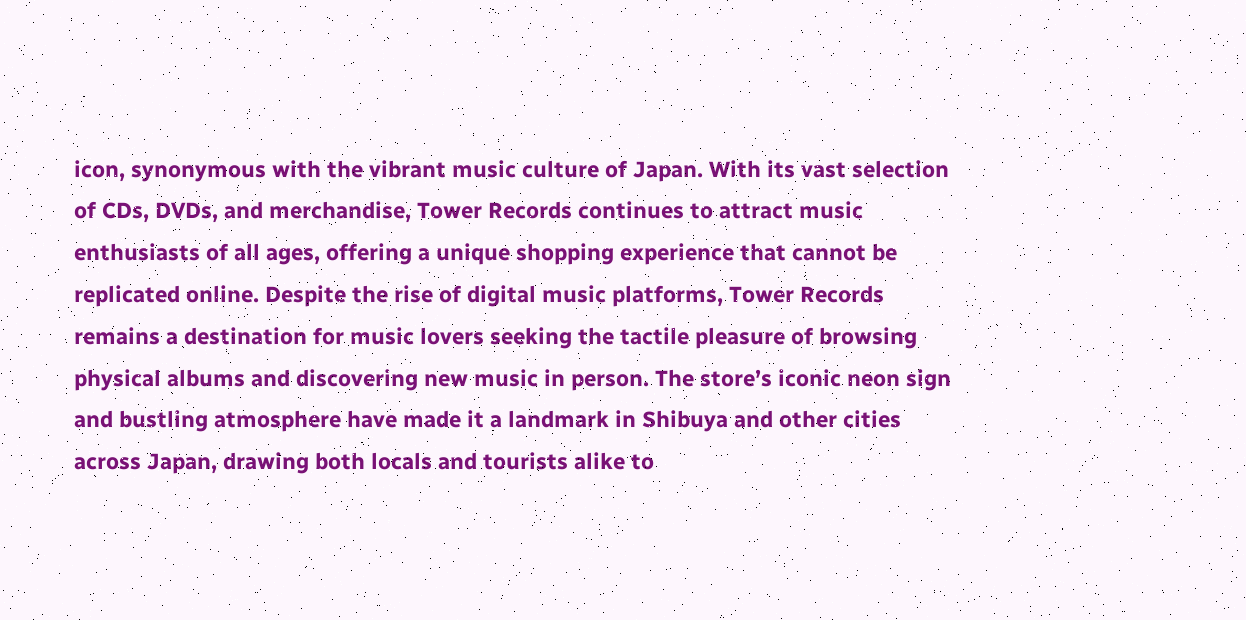icon, synonymous with the vibrant music culture of Japan. With its vast selection of CDs, DVDs, and merchandise, Tower Records continues to attract music enthusiasts of all ages, offering a unique shopping experience that cannot be replicated online. Despite the rise of digital music platforms, Tower Records remains a destination for music lovers seeking the tactile pleasure of browsing physical albums and discovering new music in person. The store’s iconic neon sign and bustling atmosphere have made it a landmark in Shibuya and other cities across Japan, drawing both locals and tourists alike to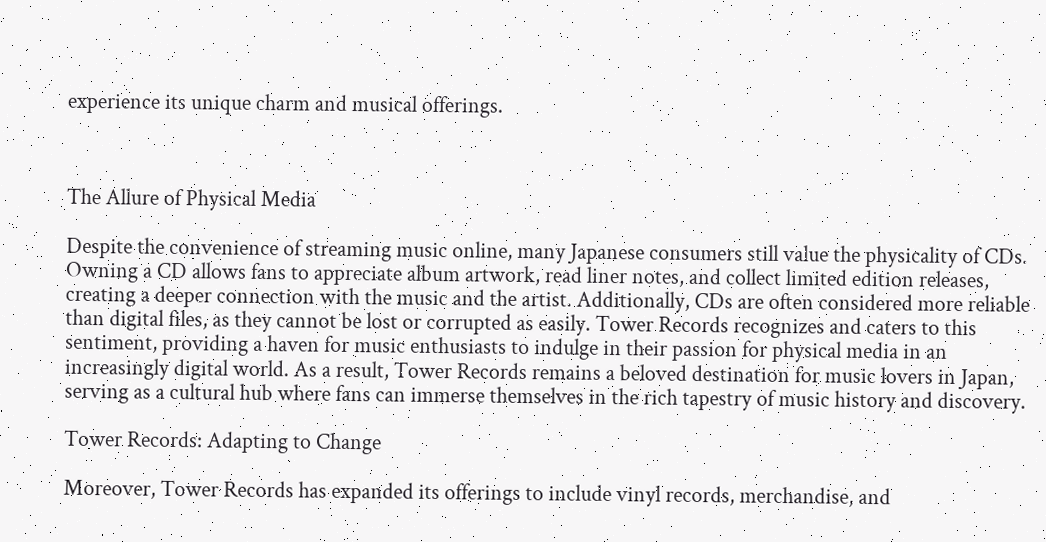experience its unique charm and musical offerings.



The Allure of Physical Media

Despite the convenience of streaming music online, many Japanese consumers still value the physicality of CDs. Owning a CD allows fans to appreciate album artwork, read liner notes, and collect limited edition releases, creating a deeper connection with the music and the artist. Additionally, CDs are often considered more reliable than digital files, as they cannot be lost or corrupted as easily. Tower Records recognizes and caters to this sentiment, providing a haven for music enthusiasts to indulge in their passion for physical media in an increasingly digital world. As a result, Tower Records remains a beloved destination for music lovers in Japan, serving as a cultural hub where fans can immerse themselves in the rich tapestry of music history and discovery.

Tower Records: Adapting to Change

Moreover, Tower Records has expanded its offerings to include vinyl records, merchandise, and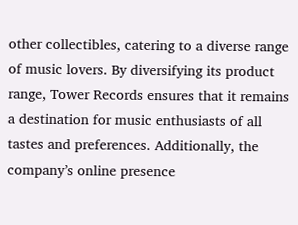other collectibles, catering to a diverse range of music lovers. By diversifying its product range, Tower Records ensures that it remains a destination for music enthusiasts of all tastes and preferences. Additionally, the company’s online presence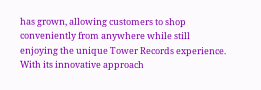has grown, allowing customers to shop conveniently from anywhere while still enjoying the unique Tower Records experience. With its innovative approach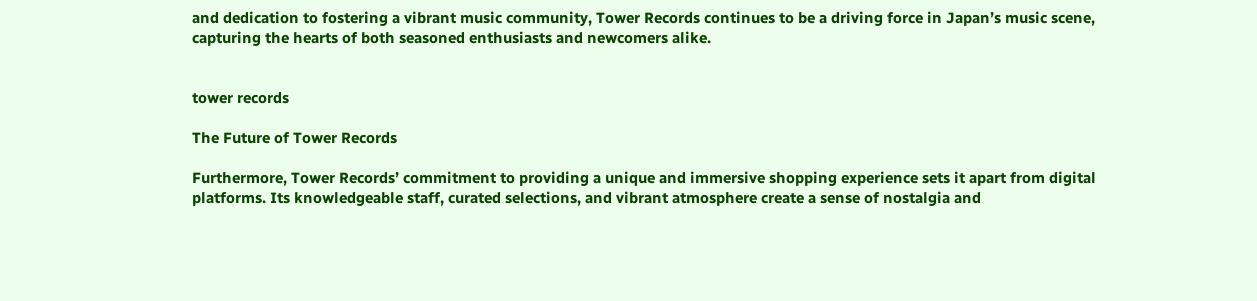and dedication to fostering a vibrant music community, Tower Records continues to be a driving force in Japan’s music scene, capturing the hearts of both seasoned enthusiasts and newcomers alike.


tower records

The Future of Tower Records

Furthermore, Tower Records’ commitment to providing a unique and immersive shopping experience sets it apart from digital platforms. Its knowledgeable staff, curated selections, and vibrant atmosphere create a sense of nostalgia and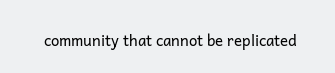community that cannot be replicated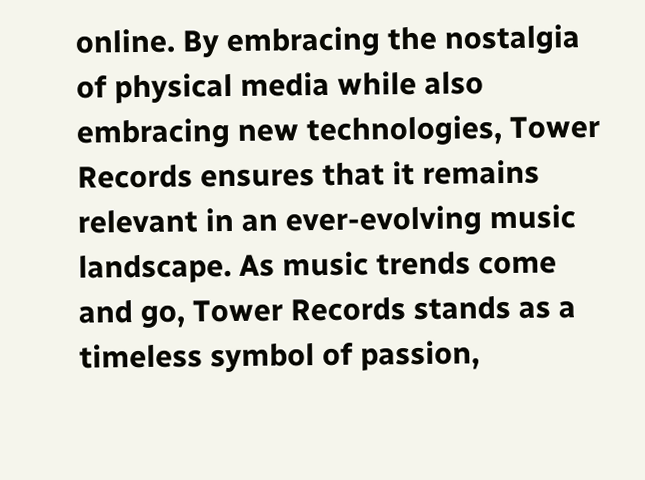online. By embracing the nostalgia of physical media while also embracing new technologies, Tower Records ensures that it remains relevant in an ever-evolving music landscape. As music trends come and go, Tower Records stands as a timeless symbol of passion,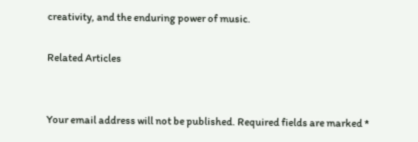creativity, and the enduring power of music.

Related Articles


Your email address will not be published. Required fields are marked *